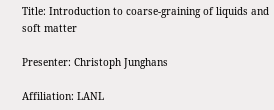Title: Introduction to coarse-graining of liquids and soft matter

Presenter: Christoph Junghans

Affiliation: LANL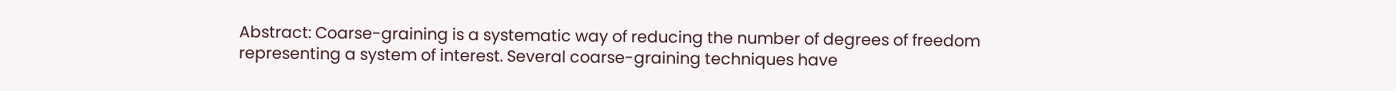Abstract: Coarse-graining is a systematic way of reducing the number of degrees of freedom representing a system of interest. Several coarse-graining techniques have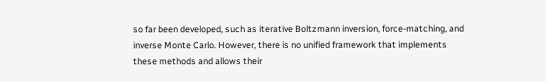so far been developed, such as iterative Boltzmann inversion, force-matching, and inverse Monte Carlo. However, there is no unified framework that implements these methods and allows their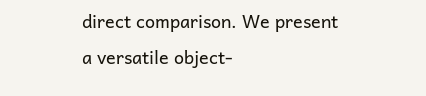direct comparison. We present a versatile object-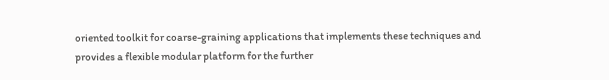oriented toolkit for coarse-graining applications that implements these techniques and provides a flexible modular platform for the further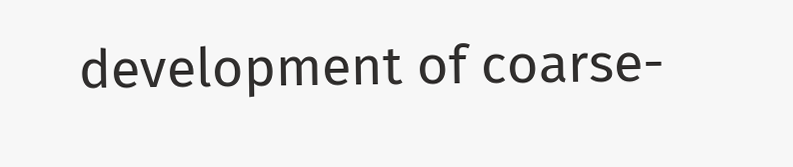development of coarse-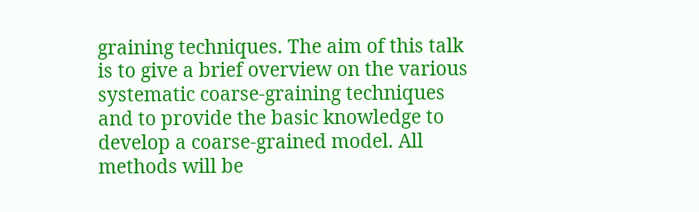graining techniques. The aim of this talk is to give a brief overview on the various systematic coarse-graining techniques and to provide the basic knowledge to develop a coarse-grained model. All methods will be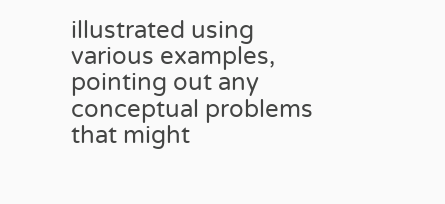illustrated using various examples, pointing out any conceptual problems that might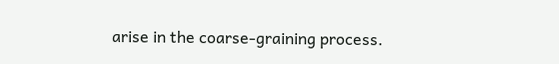arise in the coarse-graining process.